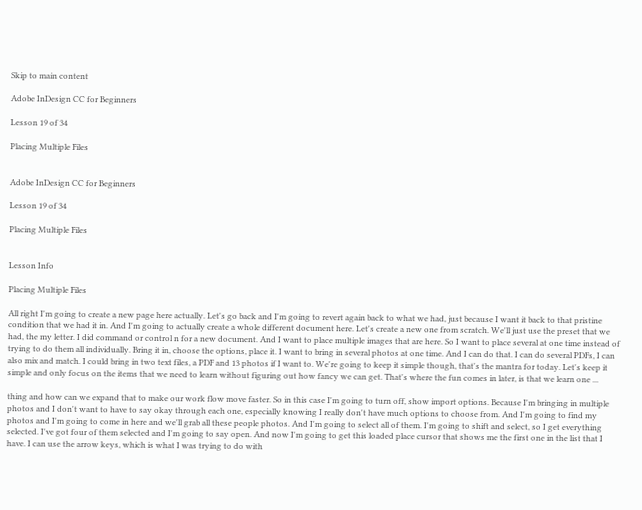Skip to main content

Adobe InDesign CC for Beginners

Lesson 19 of 34

Placing Multiple Files


Adobe InDesign CC for Beginners

Lesson 19 of 34

Placing Multiple Files


Lesson Info

Placing Multiple Files

All right I'm going to create a new page here actually. Let's go back and I'm going to revert again back to what we had, just because I want it back to that pristine condition that we had it in. And I'm going to actually create a whole different document here. Let's create a new one from scratch. We'll just use the preset that we had, the my letter. I did command or control n for a new document. And I want to place multiple images that are here. So I want to place several at one time instead of trying to do them all individually. Bring it in, choose the options, place it. I want to bring in several photos at one time. And I can do that. I can do several PDFs, I can also mix and match. I could bring in two text files, a PDF and 13 photos if I want to. We're going to keep it simple though, that's the mantra for today. Let's keep it simple and only focus on the items that we need to learn without figuring out how fancy we can get. That's where the fun comes in later, is that we learn one ...

thing and how can we expand that to make our work flow move faster. So in this case I'm going to turn off, show import options. Because I'm bringing in multiple photos and I don't want to have to say okay through each one, especially knowing I really don't have much options to choose from. And I'm going to find my photos and I'm going to come in here and we'll grab all these people photos. And I'm going to select all of them. I'm going to shift and select, so I get everything selected. I've got four of them selected and I'm going to say open. And now I'm going to get this loaded place cursor that shows me the first one in the list that I have. I can use the arrow keys, which is what I was trying to do with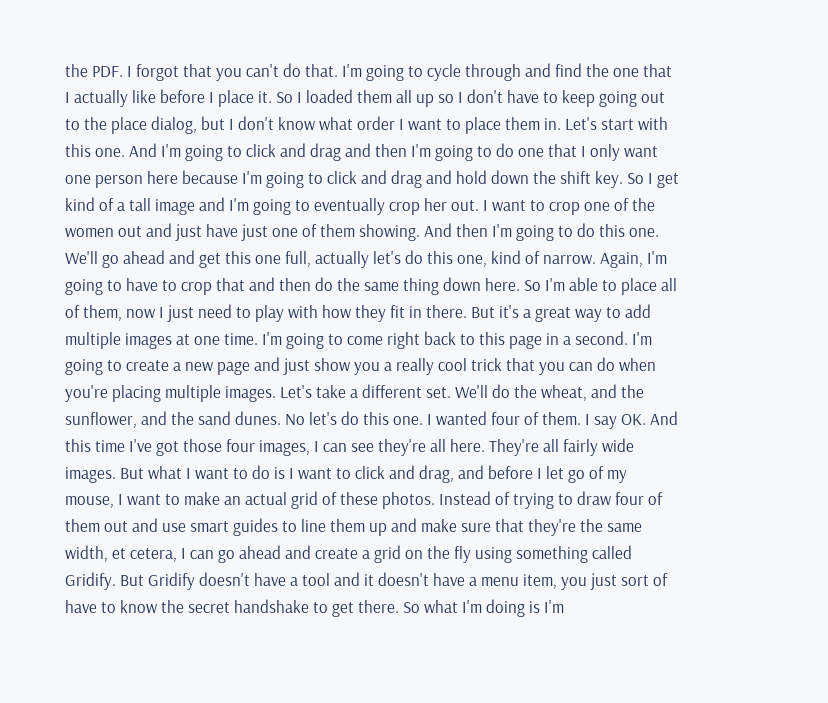the PDF. I forgot that you can't do that. I'm going to cycle through and find the one that I actually like before I place it. So I loaded them all up so I don't have to keep going out to the place dialog, but I don't know what order I want to place them in. Let's start with this one. And I'm going to click and drag and then I'm going to do one that I only want one person here because I'm going to click and drag and hold down the shift key. So I get kind of a tall image and I'm going to eventually crop her out. I want to crop one of the women out and just have just one of them showing. And then I'm going to do this one. We'll go ahead and get this one full, actually let's do this one, kind of narrow. Again, I'm going to have to crop that and then do the same thing down here. So I'm able to place all of them, now I just need to play with how they fit in there. But it's a great way to add multiple images at one time. I'm going to come right back to this page in a second. I'm going to create a new page and just show you a really cool trick that you can do when you're placing multiple images. Let's take a different set. We'll do the wheat, and the sunflower, and the sand dunes. No let's do this one. I wanted four of them. I say OK. And this time I've got those four images, I can see they're all here. They're all fairly wide images. But what I want to do is I want to click and drag, and before I let go of my mouse, I want to make an actual grid of these photos. Instead of trying to draw four of them out and use smart guides to line them up and make sure that they're the same width, et cetera, I can go ahead and create a grid on the fly using something called Gridify. But Gridify doesn't have a tool and it doesn't have a menu item, you just sort of have to know the secret handshake to get there. So what I'm doing is I'm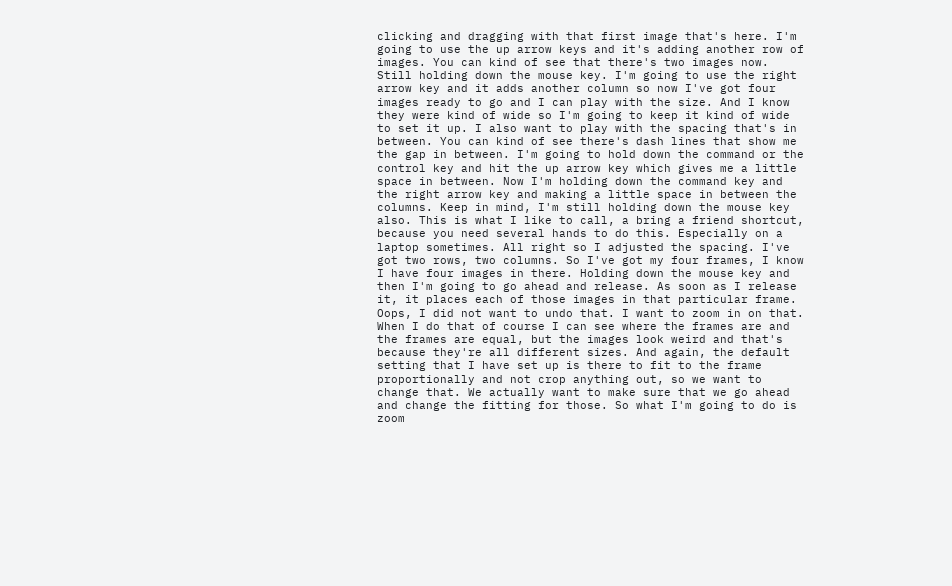clicking and dragging with that first image that's here. I'm going to use the up arrow keys and it's adding another row of images. You can kind of see that there's two images now. Still holding down the mouse key. I'm going to use the right arrow key and it adds another column so now I've got four images ready to go and I can play with the size. And I know they were kind of wide so I'm going to keep it kind of wide to set it up. I also want to play with the spacing that's in between. You can kind of see there's dash lines that show me the gap in between. I'm going to hold down the command or the control key and hit the up arrow key which gives me a little space in between. Now I'm holding down the command key and the right arrow key and making a little space in between the columns. Keep in mind, I'm still holding down the mouse key also. This is what I like to call, a bring a friend shortcut, because you need several hands to do this. Especially on a laptop sometimes. All right so I adjusted the spacing. I've got two rows, two columns. So I've got my four frames, I know I have four images in there. Holding down the mouse key and then I'm going to go ahead and release. As soon as I release it, it places each of those images in that particular frame. Oops, I did not want to undo that. I want to zoom in on that. When I do that of course I can see where the frames are and the frames are equal, but the images look weird and that's because they're all different sizes. And again, the default setting that I have set up is there to fit to the frame proportionally and not crop anything out, so we want to change that. We actually want to make sure that we go ahead and change the fitting for those. So what I'm going to do is zoom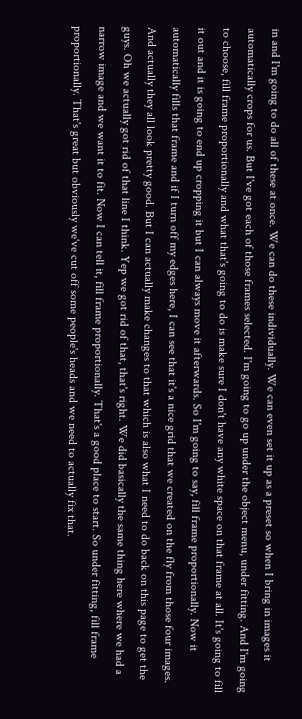in and I'm going to do all of these at once. We can do these individually. We can even set it up as a preset so when I bring in images it automatically crops for us. But I've got each of those frames selected. I'm going to go up under the object menu, under fitting. And I'm going to choose, fill frame proportionally and what that's going to do is make sure I don't have any white space on that frame at all. It's going to fill it out and it is going to end up cropping it but I can always move it afterwards. So I'm going to say, fill frame proportionally. Now it automatically fills that frame and if I turn off my edges here, I can see that it's a nice grid that we created on the fly from those four images. And actually they all look pretty good. But I can actually make changes to that which is also what I need to do back on this page to get the guys. Oh we actually got rid of that line I think. Yep we got rid of that, that's right. We did basically the same thing here where we had a narrow image and we want it to fit. Now I can tell it, fill frame proportionally. That's a good place to start. So under fitting, fill frame proportionally. That's great but obviously we've cut off some people's heads and we need to actually fix that.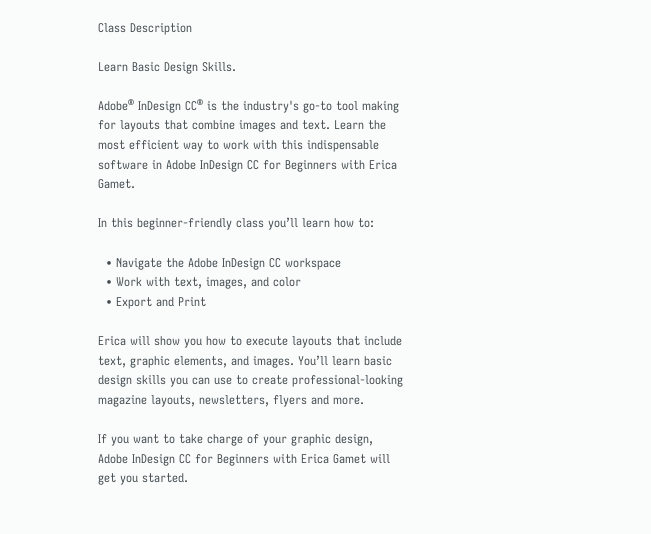Class Description

Learn Basic Design Skills.

Adobe® InDesign CC® is the industry's go-to tool making for layouts that combine images and text. Learn the most efficient way to work with this indispensable software in Adobe InDesign CC for Beginners with Erica Gamet.

In this beginner-friendly class you’ll learn how to:

  • Navigate the Adobe InDesign CC workspace
  • Work with text, images, and color
  • Export and Print

Erica will show you how to execute layouts that include text, graphic elements, and images. You’ll learn basic design skills you can use to create professional-looking magazine layouts, newsletters, flyers and more.

If you want to take charge of your graphic design, Adobe InDesign CC for Beginners with Erica Gamet will get you started.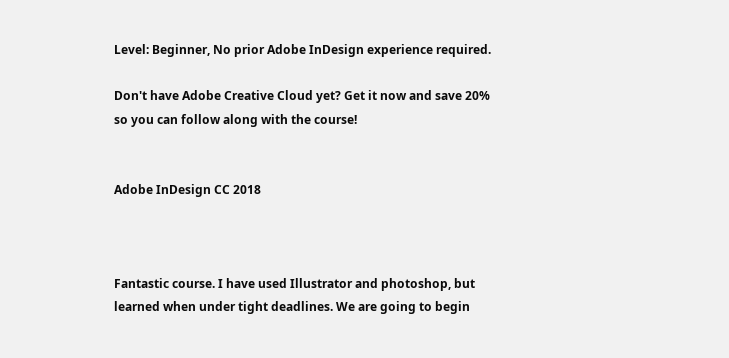Level: Beginner, No prior Adobe InDesign experience required.

Don't have Adobe Creative Cloud yet? Get it now and save 20% so you can follow along with the course!


Adobe InDesign CC 2018



Fantastic course. I have used Illustrator and photoshop, but learned when under tight deadlines. We are going to begin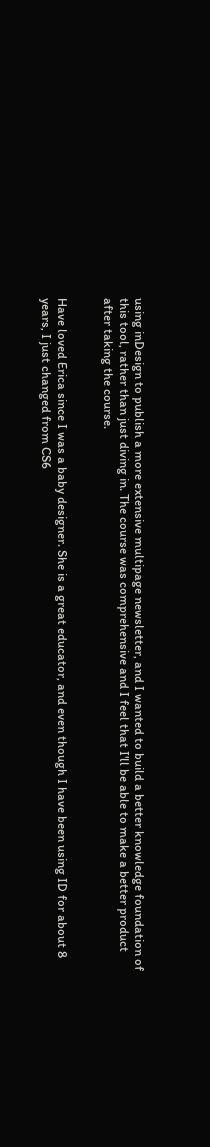using inDesign to publish a more extensive multipage newsletter, and I wanted to build a better knowledge foundation of this tool, rather than just diving in. The course was comprehensive and I feel that I'll be able to make a better product after taking the course.


Have loved Erica since I was a baby designer. She is a great educator, and even though I have been using ID for about 8 years, I just changed from CS6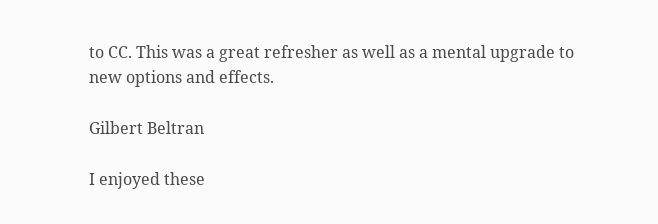to CC. This was a great refresher as well as a mental upgrade to new options and effects.

Gilbert Beltran

I enjoyed these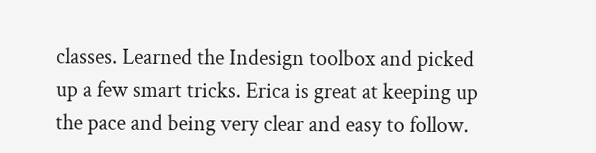classes. Learned the Indesign toolbox and picked up a few smart tricks. Erica is great at keeping up the pace and being very clear and easy to follow.